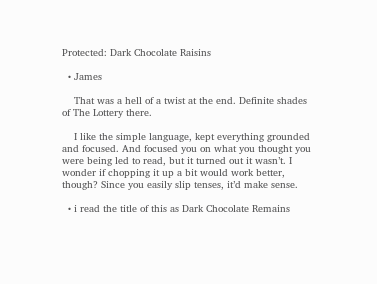Protected: Dark Chocolate Raisins

  • James

    That was a hell of a twist at the end. Definite shades of The Lottery there.

    I like the simple language, kept everything grounded and focused. And focused you on what you thought you were being led to read, but it turned out it wasn’t. I wonder if chopping it up a bit would work better, though? Since you easily slip tenses, it’d make sense.

  • i read the title of this as Dark Chocolate Remains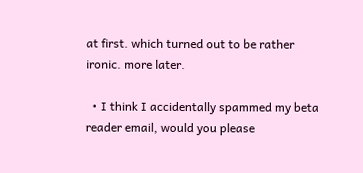at first. which turned out to be rather ironic. more later.

  • I think I accidentally spammed my beta reader email, would you please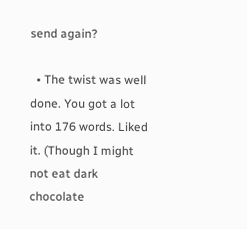send again?

  • The twist was well done. You got a lot into 176 words. Liked it. (Though I might not eat dark chocolate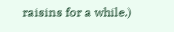raisins for a while.)